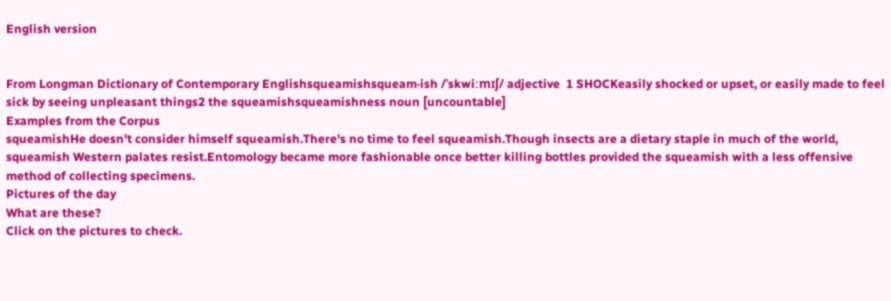English version


From Longman Dictionary of Contemporary Englishsqueamishsqueam‧ish /ˈskwiːmɪʃ/ adjective  1 SHOCKeasily shocked or upset, or easily made to feel sick by seeing unpleasant things2 the squeamishsqueamishness noun [uncountable]
Examples from the Corpus
squeamishHe doesn't consider himself squeamish.There's no time to feel squeamish.Though insects are a dietary staple in much of the world, squeamish Western palates resist.Entomology became more fashionable once better killing bottles provided the squeamish with a less offensive method of collecting specimens.
Pictures of the day
What are these?
Click on the pictures to check.